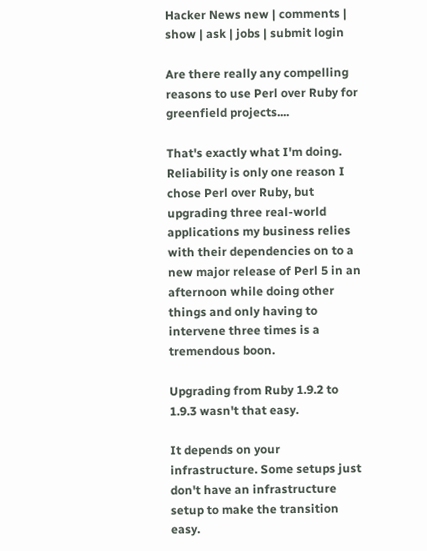Hacker News new | comments | show | ask | jobs | submit login

Are there really any compelling reasons to use Perl over Ruby for greenfield projects....

That's exactly what I'm doing. Reliability is only one reason I chose Perl over Ruby, but upgrading three real-world applications my business relies with their dependencies on to a new major release of Perl 5 in an afternoon while doing other things and only having to intervene three times is a tremendous boon.

Upgrading from Ruby 1.9.2 to 1.9.3 wasn't that easy.

It depends on your infrastructure. Some setups just don't have an infrastructure setup to make the transition easy.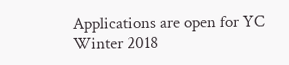Applications are open for YC Winter 2018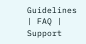Guidelines | FAQ | Support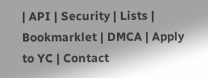| API | Security | Lists | Bookmarklet | DMCA | Apply to YC | Contact